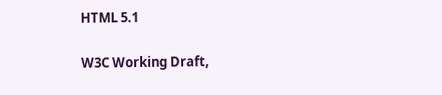HTML 5.1

W3C Working Draft,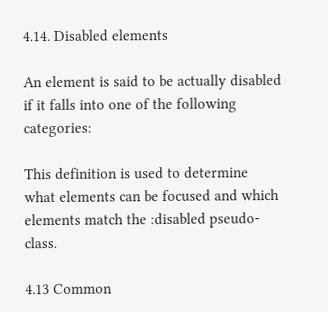4.14. Disabled elements

An element is said to be actually disabled if it falls into one of the following categories:

This definition is used to determine what elements can be focused and which elements match the :disabled pseudo-class.

4.13 Common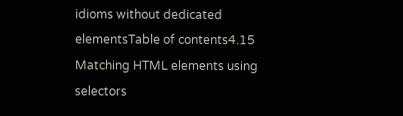idioms without dedicated elementsTable of contents4.15 Matching HTML elements using selectors